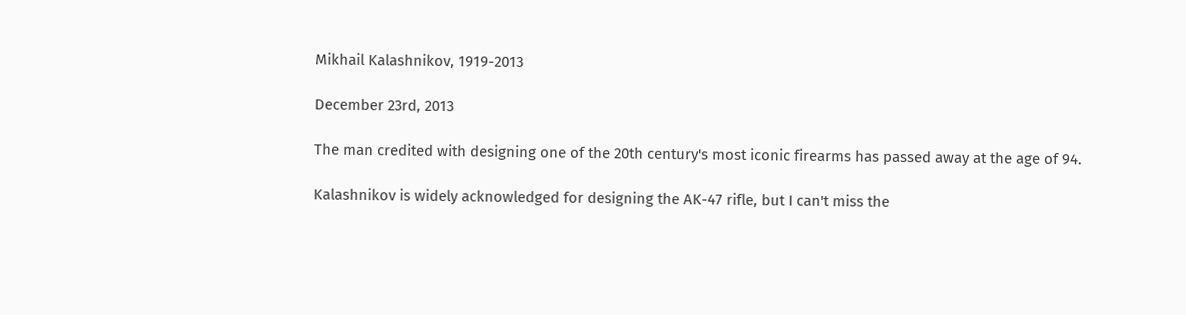Mikhail Kalashnikov, 1919-2013

December 23rd, 2013

The man credited with designing one of the 20th century's most iconic firearms has passed away at the age of 94.

Kalashnikov is widely acknowledged for designing the AK-47 rifle, but I can't miss the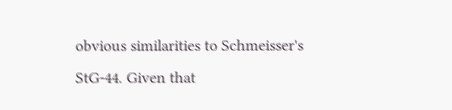obvious similarities to Schmeisser's StG-44. Given that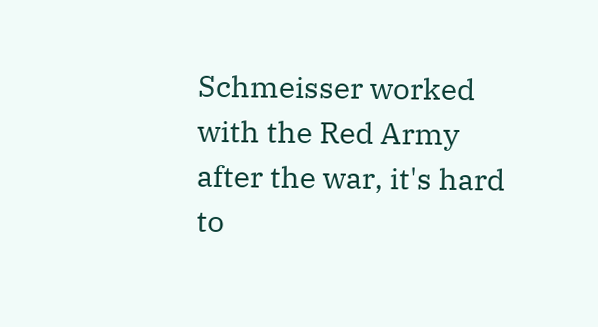Schmeisser worked with the Red Army after the war, it's hard to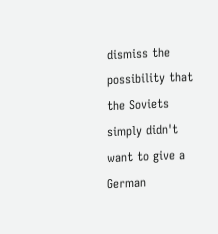dismiss the possibility that the Soviets simply didn't want to give a German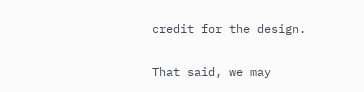credit for the design.

That said, we may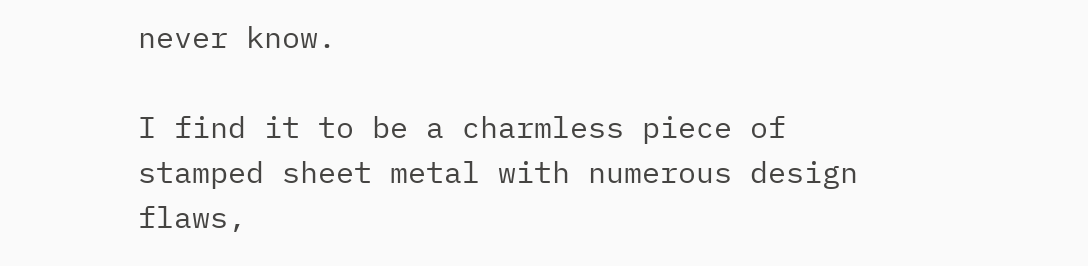never know.

I find it to be a charmless piece of stamped sheet metal with numerous design flaws,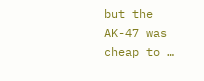but the AK-47 was cheap to …